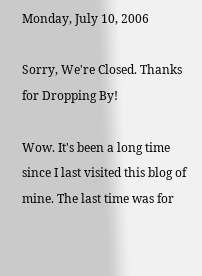Monday, July 10, 2006

Sorry, We're Closed. Thanks for Dropping By!

Wow. It's been a long time since I last visited this blog of mine. The last time was for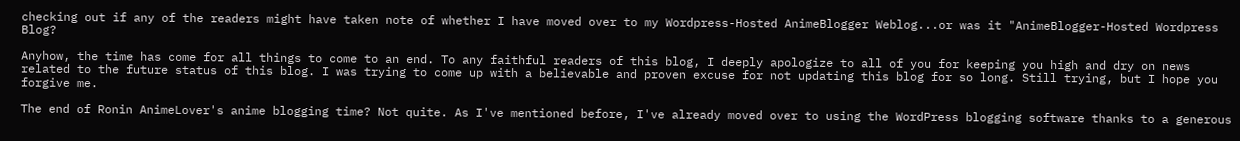checking out if any of the readers might have taken note of whether I have moved over to my Wordpress-Hosted AnimeBlogger Weblog...or was it "AnimeBlogger-Hosted Wordpress Blog?

Anyhow, the time has come for all things to come to an end. To any faithful readers of this blog, I deeply apologize to all of you for keeping you high and dry on news related to the future status of this blog. I was trying to come up with a believable and proven excuse for not updating this blog for so long. Still trying, but I hope you forgive me.

The end of Ronin AnimeLover's anime blogging time? Not quite. As I've mentioned before, I've already moved over to using the WordPress blogging software thanks to a generous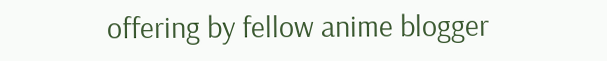offering by fellow anime blogger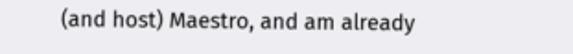(and host) Maestro, and am already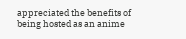appreciated the benefits of being hosted as an anime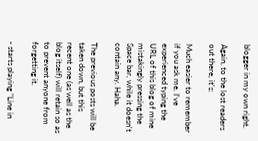blogger in my own right.

Again, to the lost readers out there, it's:

Much easier to remember if you ask me. I've experienced typing the URL of this blog of mine mistakingly pressing the Space bar, while it doesn't contain any. Haha.

The previous posts will be taken down, but this recent one (as well as the blog itself) will retain so as to prevent anyone from forgetting it.

- starts playing "Line in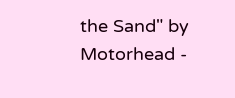the Sand" by Motorhead -